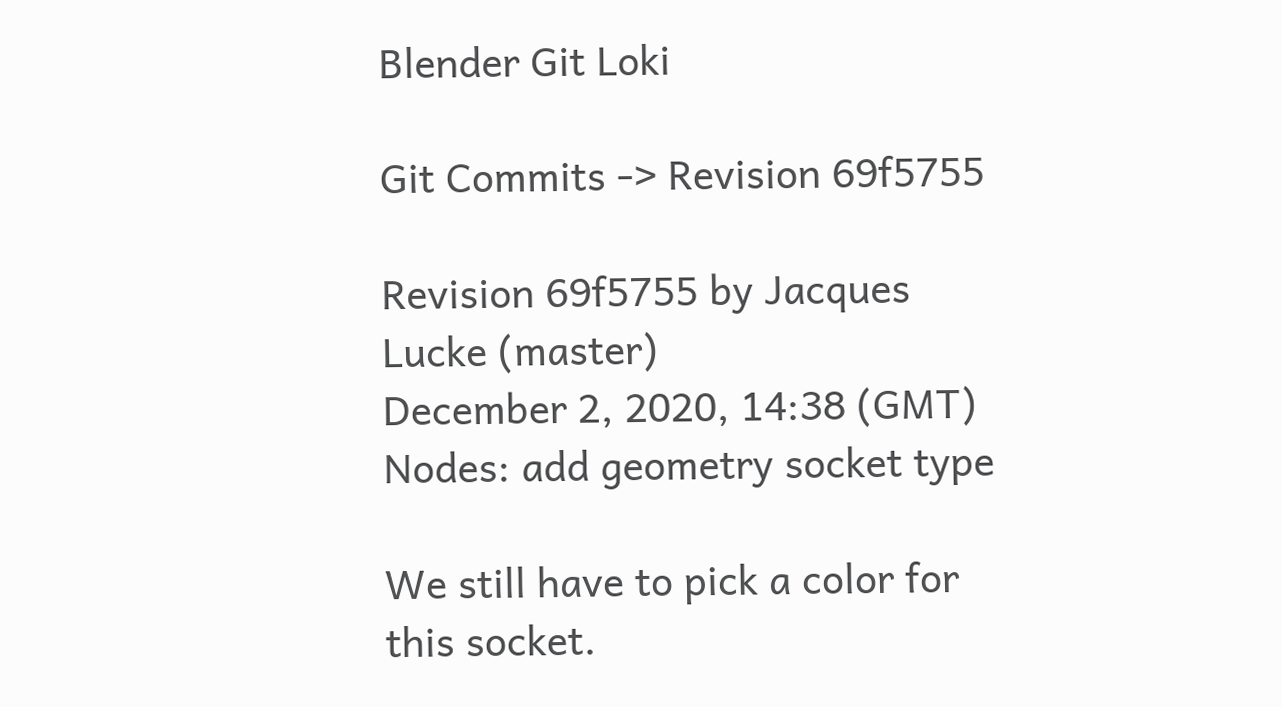Blender Git Loki

Git Commits -> Revision 69f5755

Revision 69f5755 by Jacques Lucke (master)
December 2, 2020, 14:38 (GMT)
Nodes: add geometry socket type

We still have to pick a color for this socket.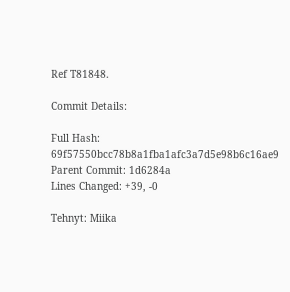Ref T81848.

Commit Details:

Full Hash: 69f57550bcc78b8a1fba1afc3a7d5e98b6c16ae9
Parent Commit: 1d6284a
Lines Changed: +39, -0

Tehnyt: Miika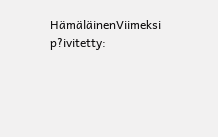HämäläinenViimeksi p?ivitetty: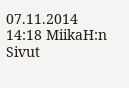07.11.2014 14:18 MiikaH:n Sivut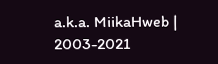a.k.a. MiikaHweb | 2003-2021